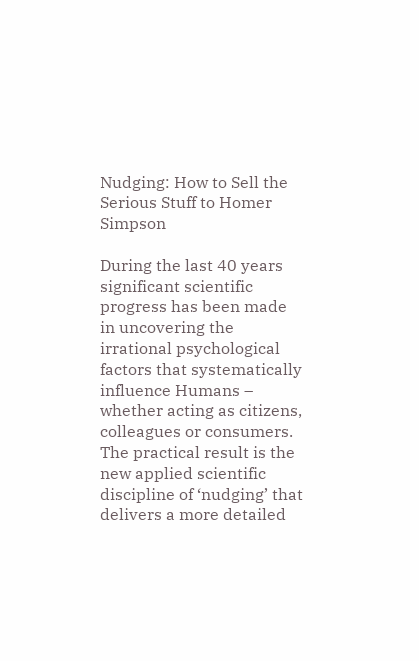Nudging: How to Sell the Serious Stuff to Homer Simpson

During the last 40 years significant scientific progress has been made in uncovering the irrational psychological factors that systematically influence Humans – whether acting as citizens, colleagues or consumers. The practical result is the new applied scientific discipline of ‘nudging’ that delivers a more detailed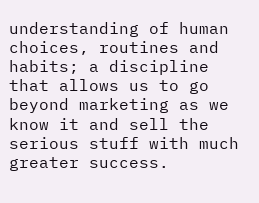understanding of human choices, routines and habits; a discipline that allows us to go beyond marketing as we know it and sell the serious stuff with much greater success.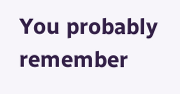You probably remember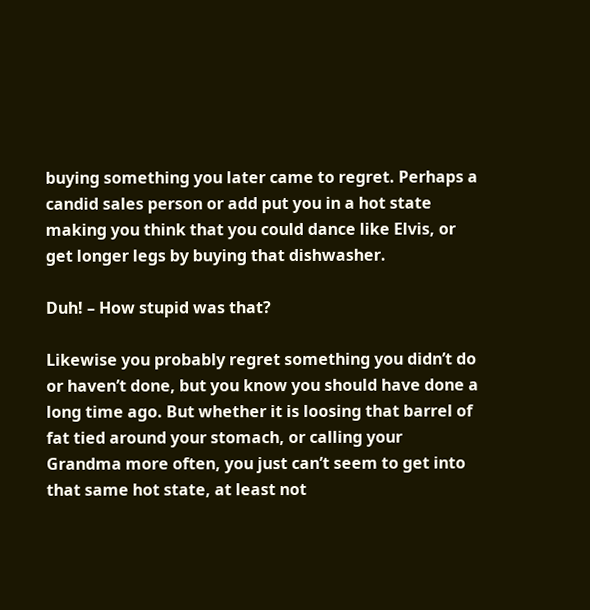buying something you later came to regret. Perhaps a candid sales person or add put you in a hot state making you think that you could dance like Elvis, or get longer legs by buying that dishwasher.

Duh! – How stupid was that?

Likewise you probably regret something you didn’t do or haven’t done, but you know you should have done a long time ago. But whether it is loosing that barrel of fat tied around your stomach, or calling your Grandma more often, you just can’t seem to get into that same hot state, at least not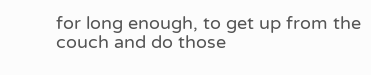for long enough, to get up from the couch and do those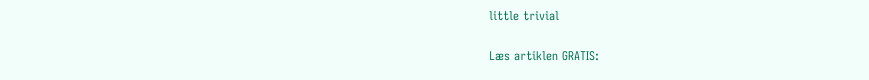little trivial

Læs artiklen GRATIS: